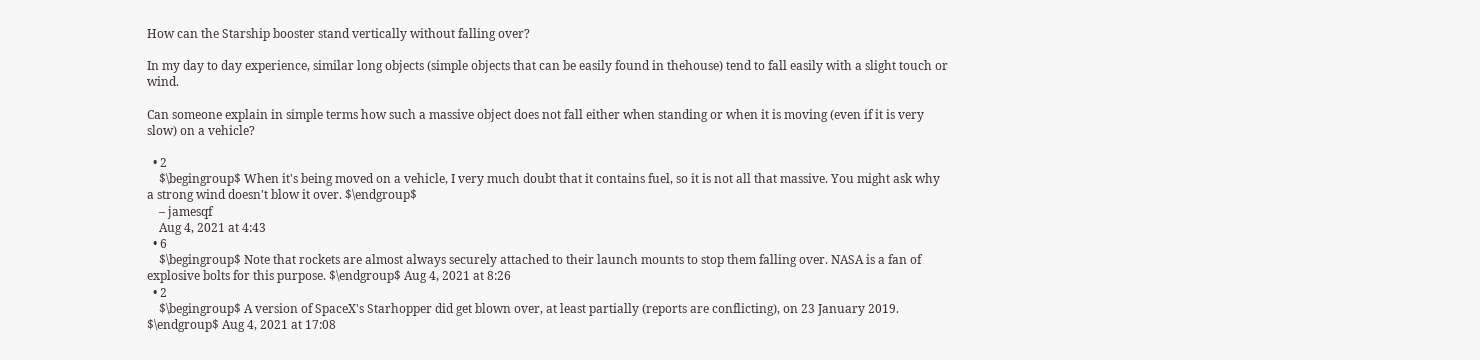How can the Starship booster stand vertically without falling over?

In my day to day experience, similar long objects (simple objects that can be easily found in thehouse) tend to fall easily with a slight touch or wind.

Can someone explain in simple terms how such a massive object does not fall either when standing or when it is moving (even if it is very slow) on a vehicle?

  • 2
    $\begingroup$ When it's being moved on a vehicle, I very much doubt that it contains fuel, so it is not all that massive. You might ask why a strong wind doesn't blow it over. $\endgroup$
    – jamesqf
    Aug 4, 2021 at 4:43
  • 6
    $\begingroup$ Note that rockets are almost always securely attached to their launch mounts to stop them falling over. NASA is a fan of explosive bolts for this purpose. $\endgroup$ Aug 4, 2021 at 8:26
  • 2
    $\begingroup$ A version of SpaceX's Starhopper did get blown over, at least partially (reports are conflicting), on 23 January 2019. $\endgroup$ Aug 4, 2021 at 17:08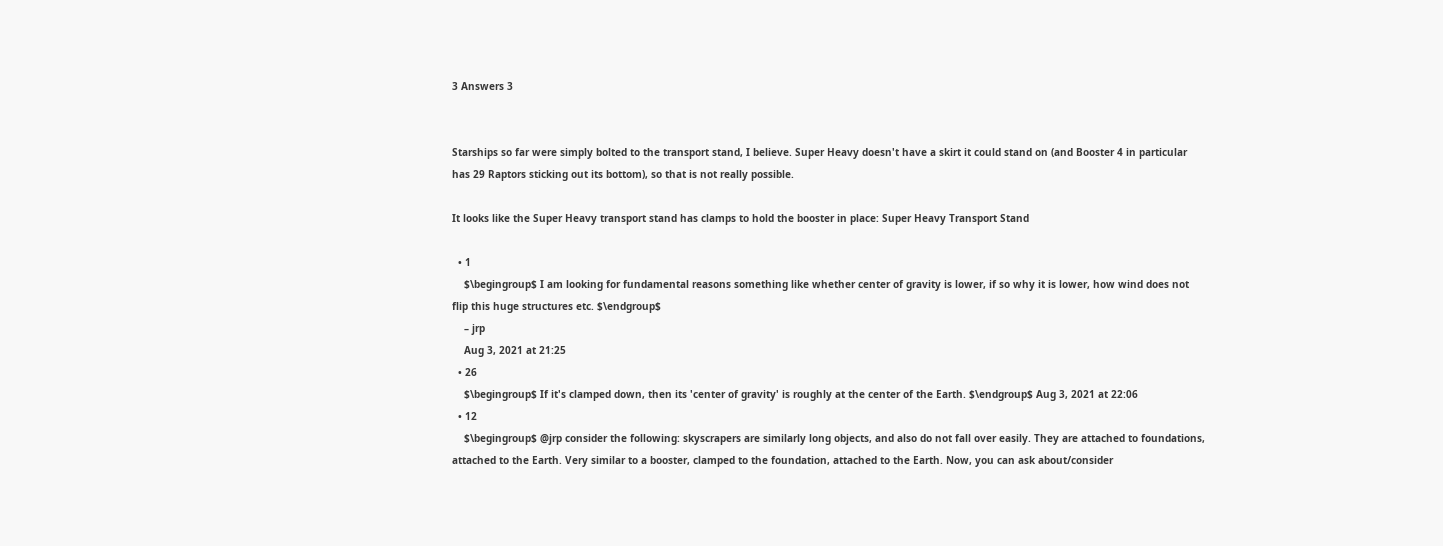3 Answers 3


Starships so far were simply bolted to the transport stand, I believe. Super Heavy doesn't have a skirt it could stand on (and Booster 4 in particular has 29 Raptors sticking out its bottom), so that is not really possible.

It looks like the Super Heavy transport stand has clamps to hold the booster in place: Super Heavy Transport Stand

  • 1
    $\begingroup$ I am looking for fundamental reasons something like whether center of gravity is lower, if so why it is lower, how wind does not flip this huge structures etc. $\endgroup$
    – jrp
    Aug 3, 2021 at 21:25
  • 26
    $\begingroup$ If it's clamped down, then its 'center of gravity' is roughly at the center of the Earth. $\endgroup$ Aug 3, 2021 at 22:06
  • 12
    $\begingroup$ @jrp consider the following: skyscrapers are similarly long objects, and also do not fall over easily. They are attached to foundations, attached to the Earth. Very similar to a booster, clamped to the foundation, attached to the Earth. Now, you can ask about/consider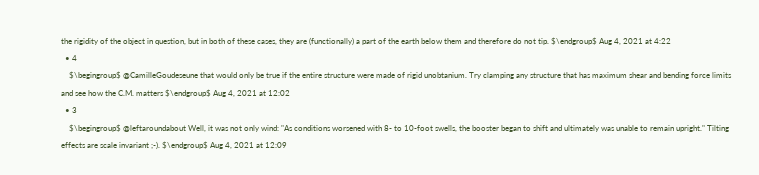the rigidity of the object in question, but in both of these cases, they are (functionally) a part of the earth below them and therefore do not tip. $\endgroup$ Aug 4, 2021 at 4:22
  • 4
    $\begingroup$ @CamilleGoudeseune that would only be true if the entire structure were made of rigid unobtanium. Try clamping any structure that has maximum shear and bending force limits and see how the C.M. matters $\endgroup$ Aug 4, 2021 at 12:02
  • 3
    $\begingroup$ @leftaroundabout Well, it was not only wind: "As conditions worsened with 8- to 10-foot swells, the booster began to shift and ultimately was unable to remain upright." Tilting effects are scale invariant ;-). $\endgroup$ Aug 4, 2021 at 12:09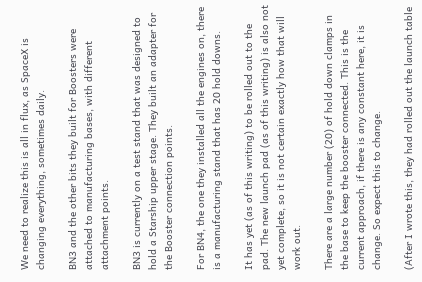We need to realize this is all in flux, as SpaceX is changing everything, sometimes daily.

BN3 and the other bits they built for Boosters were attached to manufacturing bases, with different attachment points.

BN3 is currently on a test stand that was designed to hold a Starship upper stage. They built an adapter for the Booster connection points.

For BN4, the one they installed all the engines on, there is a manufacturing stand that has 20 hold downs.

It has yet (as of this writing) to be rolled out to the pad. The new launch pad (as of this writing) is also not yet complete, so it is not certain exactly how that will work out.

There are a large number (20) of hold down clamps in the base to keep the booster connected. This is the current approach, if there is any constant here, it is change. So expect this to change.

(After I wrote this, they had rolled out the launch table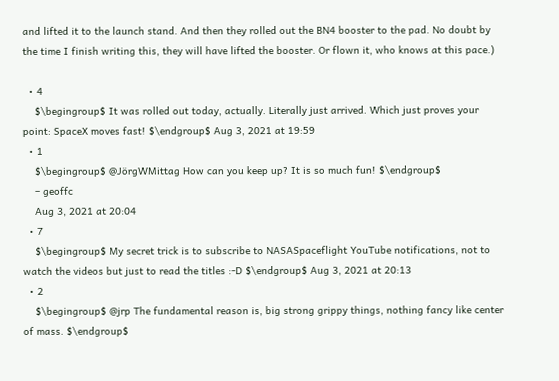and lifted it to the launch stand. And then they rolled out the BN4 booster to the pad. No doubt by the time I finish writing this, they will have lifted the booster. Or flown it, who knows at this pace.)

  • 4
    $\begingroup$ It was rolled out today, actually. Literally just arrived. Which just proves your point: SpaceX moves fast! $\endgroup$ Aug 3, 2021 at 19:59
  • 1
    $\begingroup$ @JörgWMittag How can you keep up? It is so much fun! $\endgroup$
    – geoffc
    Aug 3, 2021 at 20:04
  • 7
    $\begingroup$ My secret trick is to subscribe to NASASpaceflight YouTube notifications, not to watch the videos but just to read the titles :-D $\endgroup$ Aug 3, 2021 at 20:13
  • 2
    $\begingroup$ @jrp The fundamental reason is, big strong grippy things, nothing fancy like center of mass. $\endgroup$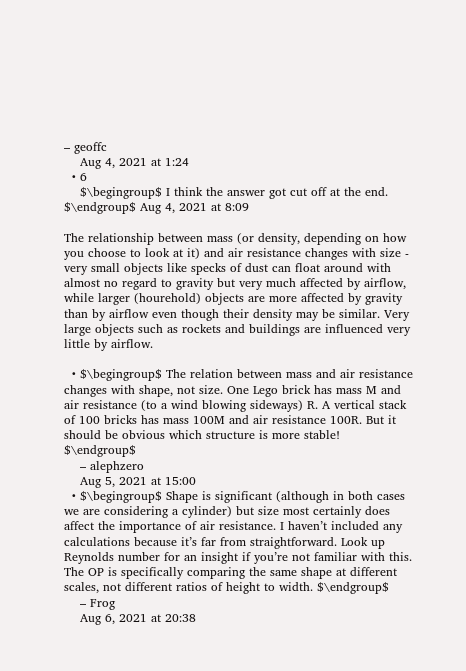– geoffc
    Aug 4, 2021 at 1:24
  • 6
    $\begingroup$ I think the answer got cut off at the end. $\endgroup$ Aug 4, 2021 at 8:09

The relationship between mass (or density, depending on how you choose to look at it) and air resistance changes with size - very small objects like specks of dust can float around with almost no regard to gravity but very much affected by airflow, while larger (hourehold) objects are more affected by gravity than by airflow even though their density may be similar. Very large objects such as rockets and buildings are influenced very little by airflow.

  • $\begingroup$ The relation between mass and air resistance changes with shape, not size. One Lego brick has mass M and air resistance (to a wind blowing sideways) R. A vertical stack of 100 bricks has mass 100M and air resistance 100R. But it should be obvious which structure is more stable! $\endgroup$
    – alephzero
    Aug 5, 2021 at 15:00
  • $\begingroup$ Shape is significant (although in both cases we are considering a cylinder) but size most certainly does affect the importance of air resistance. I haven’t included any calculations because it’s far from straightforward. Look up Reynolds number for an insight if you’re not familiar with this. The OP is specifically comparing the same shape at different scales, not different ratios of height to width. $\endgroup$
    – Frog
    Aug 6, 2021 at 20:38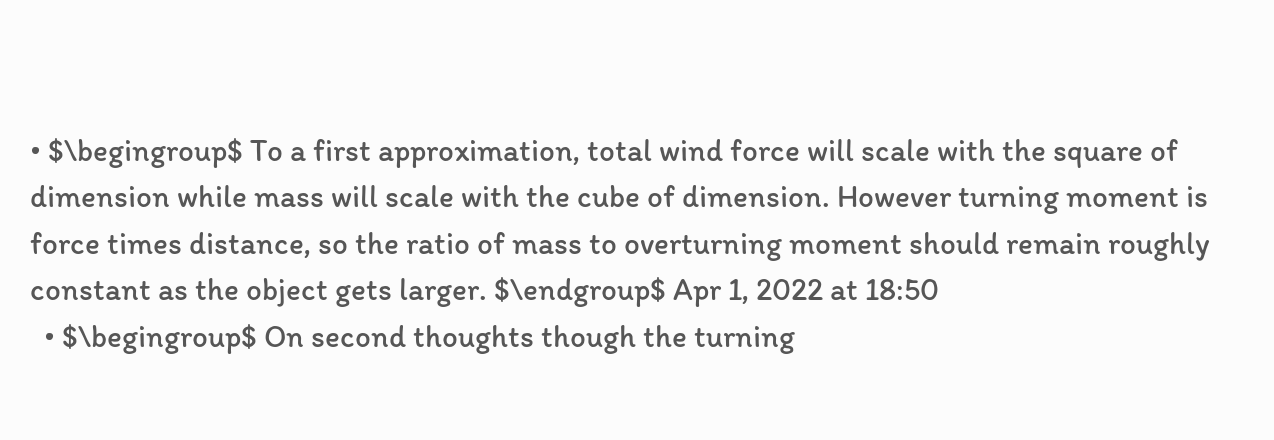• $\begingroup$ To a first approximation, total wind force will scale with the square of dimension while mass will scale with the cube of dimension. However turning moment is force times distance, so the ratio of mass to overturning moment should remain roughly constant as the object gets larger. $\endgroup$ Apr 1, 2022 at 18:50
  • $\begingroup$ On second thoughts though the turning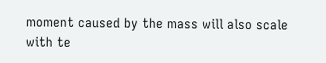moment caused by the mass will also scale with te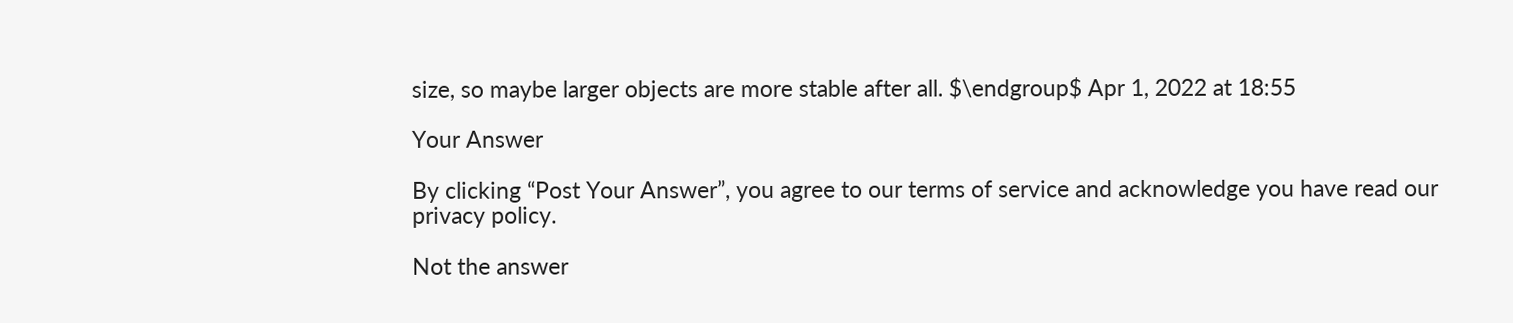size, so maybe larger objects are more stable after all. $\endgroup$ Apr 1, 2022 at 18:55

Your Answer

By clicking “Post Your Answer”, you agree to our terms of service and acknowledge you have read our privacy policy.

Not the answer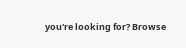you're looking for? Browse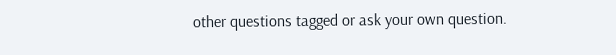other questions tagged or ask your own question.